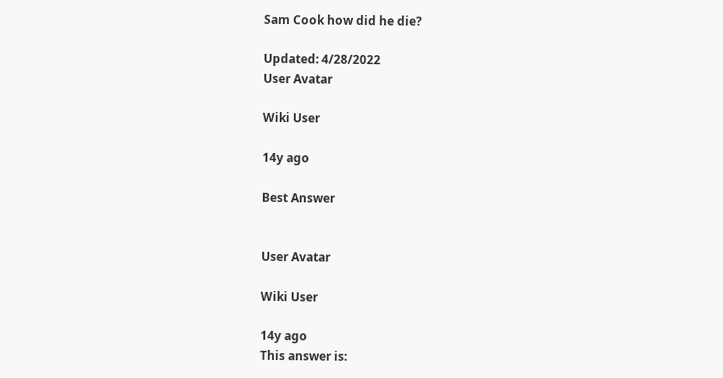Sam Cook how did he die?

Updated: 4/28/2022
User Avatar

Wiki User

14y ago

Best Answer


User Avatar

Wiki User

14y ago
This answer is: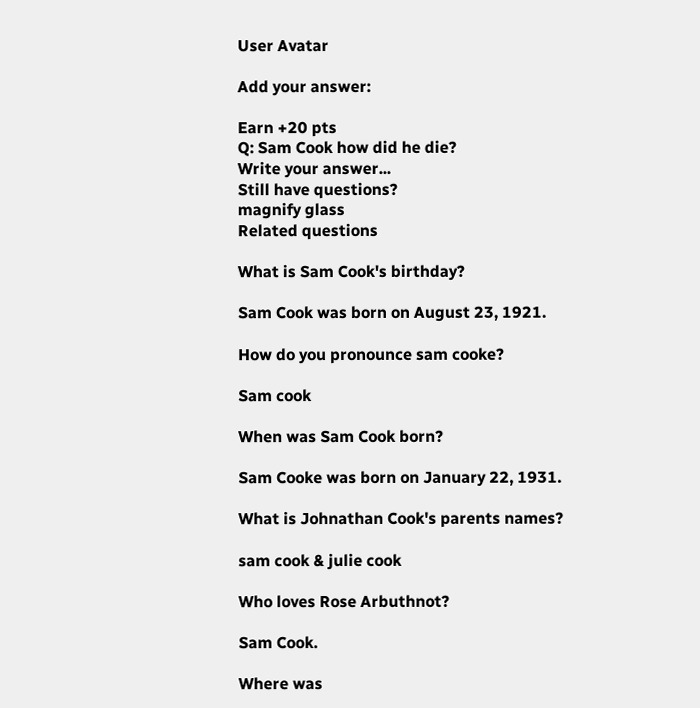User Avatar

Add your answer:

Earn +20 pts
Q: Sam Cook how did he die?
Write your answer...
Still have questions?
magnify glass
Related questions

What is Sam Cook's birthday?

Sam Cook was born on August 23, 1921.

How do you pronounce sam cooke?

Sam cook

When was Sam Cook born?

Sam Cooke was born on January 22, 1931.

What is Johnathan Cook's parents names?

sam cook & julie cook

Who loves Rose Arbuthnot?

Sam Cook.

Where was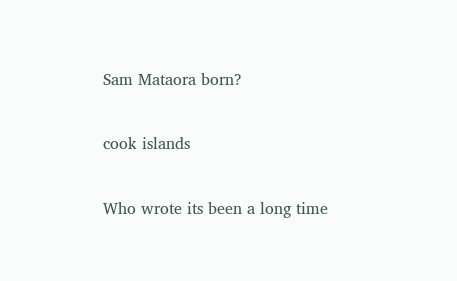Sam Mataora born?

cook islands

Who wrote its been a long time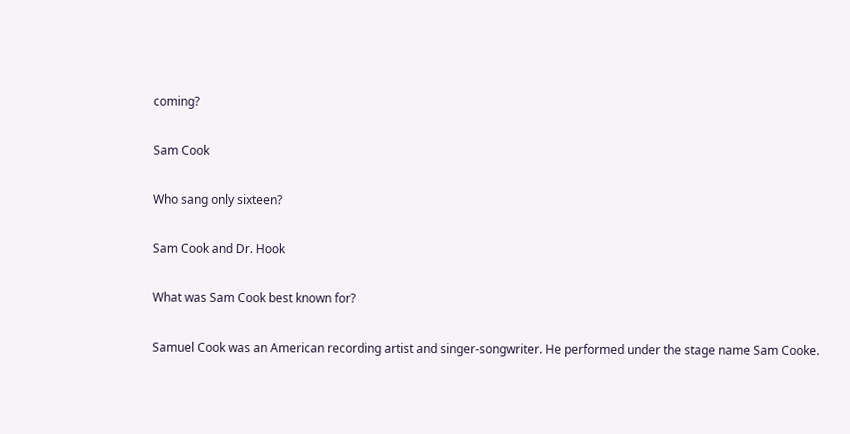coming?

Sam Cook

Who sang only sixteen?

Sam Cook and Dr. Hook

What was Sam Cook best known for?

Samuel Cook was an American recording artist and singer-songwriter. He performed under the stage name Sam Cooke.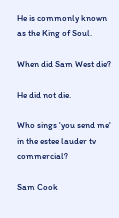He is commonly known as the King of Soul.

When did Sam West die?

He did not die.

Who sings 'you send me' in the estee lauder tv commercial?

Sam Cook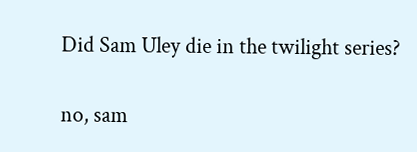Did Sam Uley die in the twilight series?

no, sam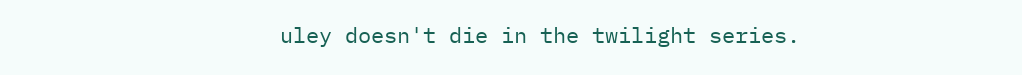uley doesn't die in the twilight series.